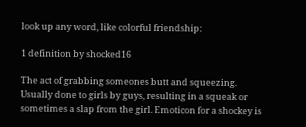look up any word, like colorful friendship:

1 definition by shocked16

The act of grabbing someones butt and squeezing.
Usually done to girls by guys, resulting in a squeak or sometimes a slap from the girl. Emoticon for a shockey is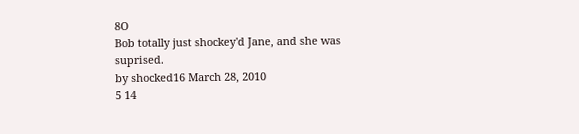8O
Bob totally just shockey'd Jane, and she was suprised.
by shocked16 March 28, 2010
5 14